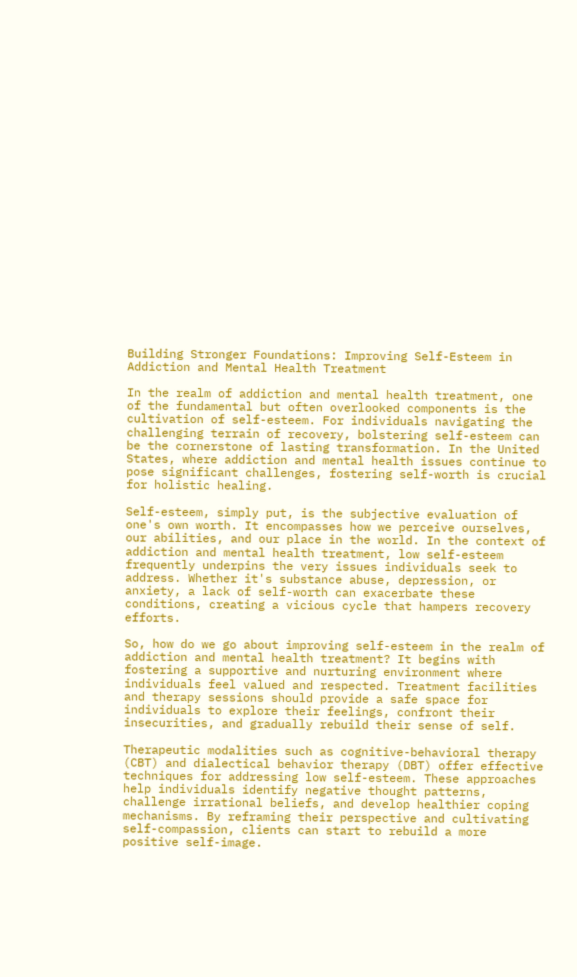Building Stronger Foundations: Improving Self-Esteem in Addiction and Mental Health Treatment

In the realm of addiction and mental health treatment, one of the fundamental but often overlooked components is the cultivation of self-esteem. For individuals navigating the challenging terrain of recovery, bolstering self-esteem can be the cornerstone of lasting transformation. In the United States, where addiction and mental health issues continue to pose significant challenges, fostering self-worth is crucial for holistic healing.

Self-esteem, simply put, is the subjective evaluation of one's own worth. It encompasses how we perceive ourselves, our abilities, and our place in the world. In the context of addiction and mental health treatment, low self-esteem frequently underpins the very issues individuals seek to address. Whether it's substance abuse, depression, or anxiety, a lack of self-worth can exacerbate these conditions, creating a vicious cycle that hampers recovery efforts.

So, how do we go about improving self-esteem in the realm of addiction and mental health treatment? It begins with fostering a supportive and nurturing environment where individuals feel valued and respected. Treatment facilities and therapy sessions should provide a safe space for individuals to explore their feelings, confront their insecurities, and gradually rebuild their sense of self.

Therapeutic modalities such as cognitive-behavioral therapy (CBT) and dialectical behavior therapy (DBT) offer effective techniques for addressing low self-esteem. These approaches help individuals identify negative thought patterns, challenge irrational beliefs, and develop healthier coping mechanisms. By reframing their perspective and cultivating self-compassion, clients can start to rebuild a more positive self-image.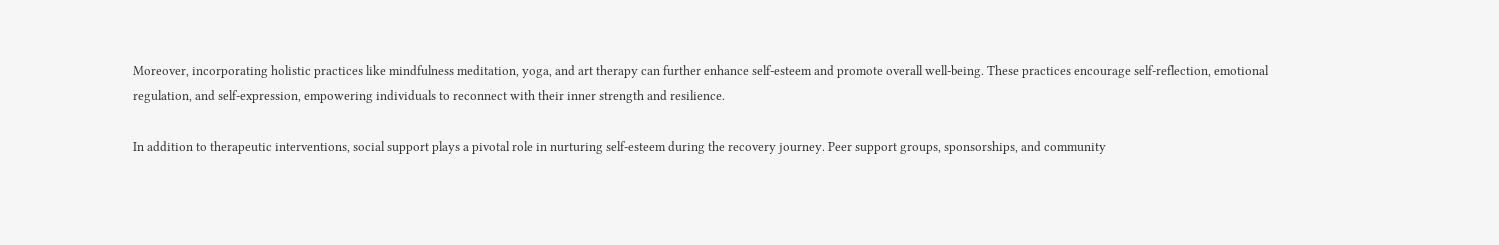Moreover, incorporating holistic practices like mindfulness meditation, yoga, and art therapy can further enhance self-esteem and promote overall well-being. These practices encourage self-reflection, emotional regulation, and self-expression, empowering individuals to reconnect with their inner strength and resilience.

In addition to therapeutic interventions, social support plays a pivotal role in nurturing self-esteem during the recovery journey. Peer support groups, sponsorships, and community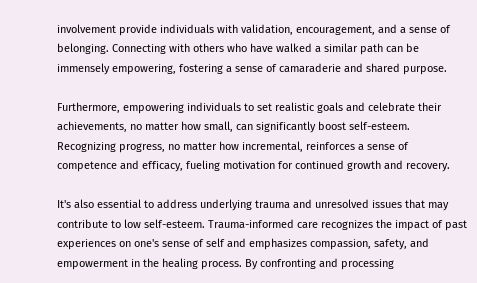involvement provide individuals with validation, encouragement, and a sense of belonging. Connecting with others who have walked a similar path can be immensely empowering, fostering a sense of camaraderie and shared purpose.

Furthermore, empowering individuals to set realistic goals and celebrate their achievements, no matter how small, can significantly boost self-esteem. Recognizing progress, no matter how incremental, reinforces a sense of competence and efficacy, fueling motivation for continued growth and recovery.

It's also essential to address underlying trauma and unresolved issues that may contribute to low self-esteem. Trauma-informed care recognizes the impact of past experiences on one's sense of self and emphasizes compassion, safety, and empowerment in the healing process. By confronting and processing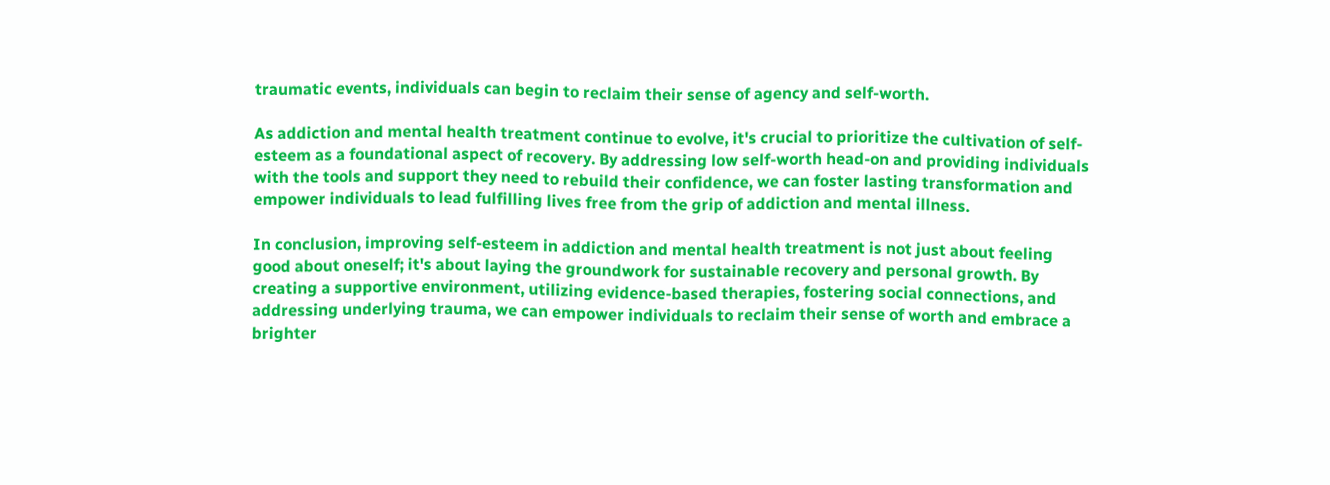traumatic events, individuals can begin to reclaim their sense of agency and self-worth.

As addiction and mental health treatment continue to evolve, it's crucial to prioritize the cultivation of self-esteem as a foundational aspect of recovery. By addressing low self-worth head-on and providing individuals with the tools and support they need to rebuild their confidence, we can foster lasting transformation and empower individuals to lead fulfilling lives free from the grip of addiction and mental illness.

In conclusion, improving self-esteem in addiction and mental health treatment is not just about feeling good about oneself; it's about laying the groundwork for sustainable recovery and personal growth. By creating a supportive environment, utilizing evidence-based therapies, fostering social connections, and addressing underlying trauma, we can empower individuals to reclaim their sense of worth and embrace a brighter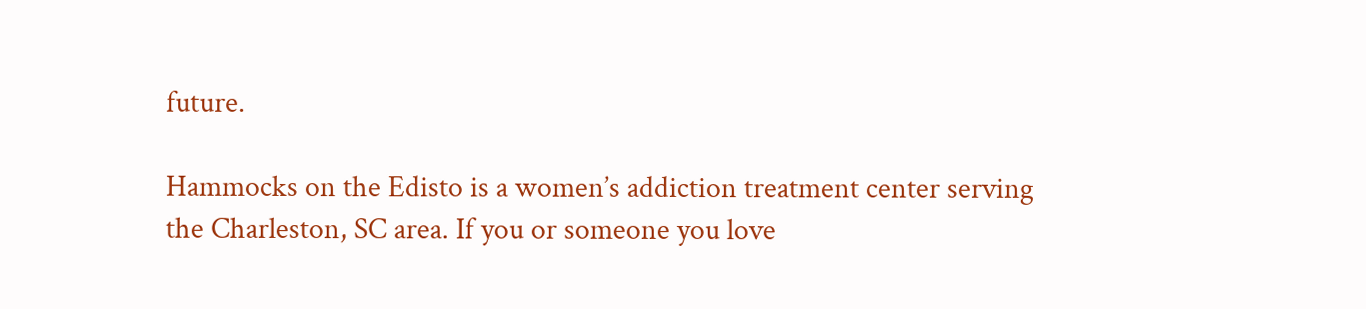future.

Hammocks on the Edisto is a women’s addiction treatment center serving the Charleston, SC area. If you or someone you love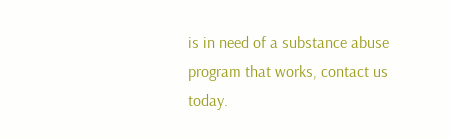is in need of a substance abuse program that works, contact us today.